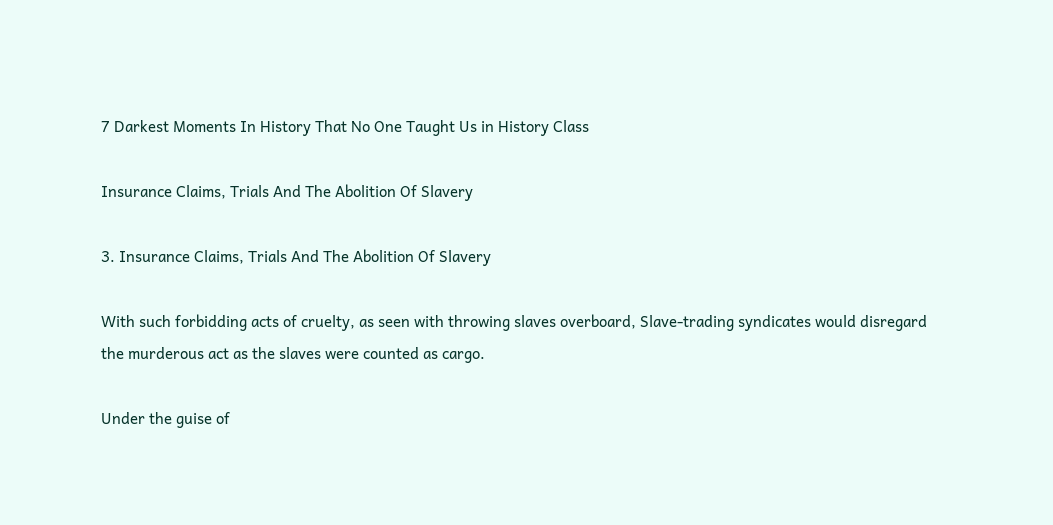7 Darkest Moments In History That No One Taught Us in History Class

Insurance Claims, Trials And The Abolition Of Slavery

3. Insurance Claims, Trials And The Abolition Of Slavery

With such forbidding acts of cruelty, as seen with throwing slaves overboard, Slave-trading syndicates would disregard the murderous act as the slaves were counted as cargo.

Under the guise of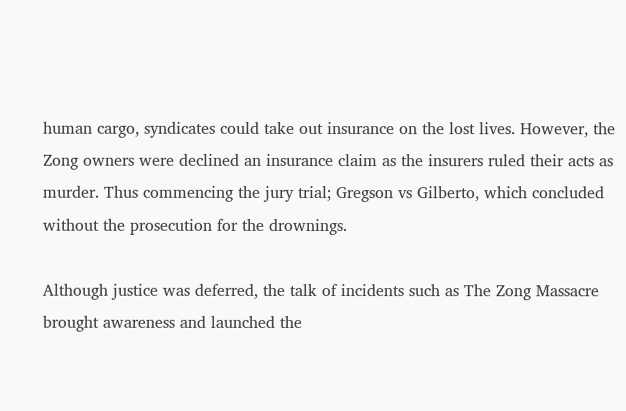human cargo, syndicates could take out insurance on the lost lives. However, the Zong owners were declined an insurance claim as the insurers ruled their acts as murder. Thus commencing the jury trial; Gregson vs Gilberto, which concluded without the prosecution for the drownings.

Although justice was deferred, the talk of incidents such as The Zong Massacre brought awareness and launched the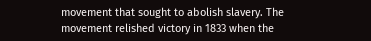movement that sought to abolish slavery. The movement relished victory in 1833 when the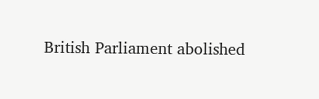British Parliament abolished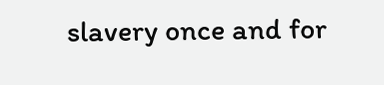slavery once and for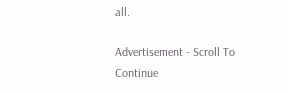all.

Advertisement - Scroll To Continue